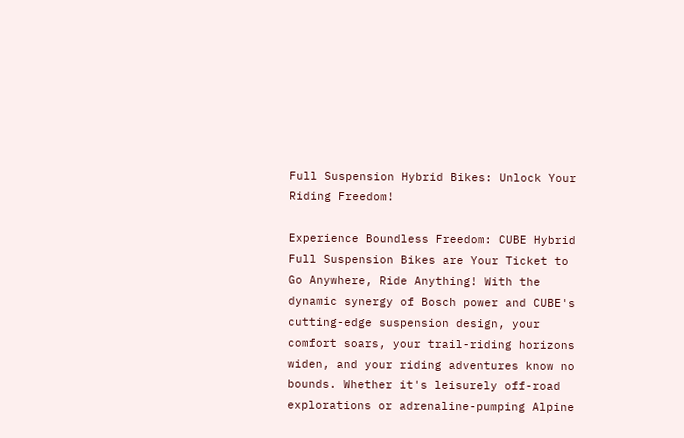Full Suspension Hybrid Bikes: Unlock Your Riding Freedom!

Experience Boundless Freedom: CUBE Hybrid Full Suspension Bikes are Your Ticket to Go Anywhere, Ride Anything! With the dynamic synergy of Bosch power and CUBE's cutting-edge suspension design, your comfort soars, your trail-riding horizons widen, and your riding adventures know no bounds. Whether it's leisurely off-road explorations or adrenaline-pumping Alpine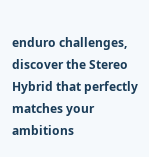enduro challenges, discover the Stereo Hybrid that perfectly matches your ambitions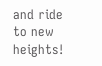and ride to new heights!